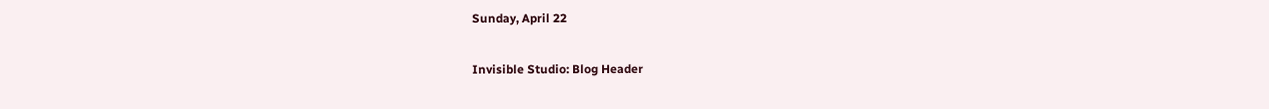Sunday, April 22

Invisible Studio: Blog Header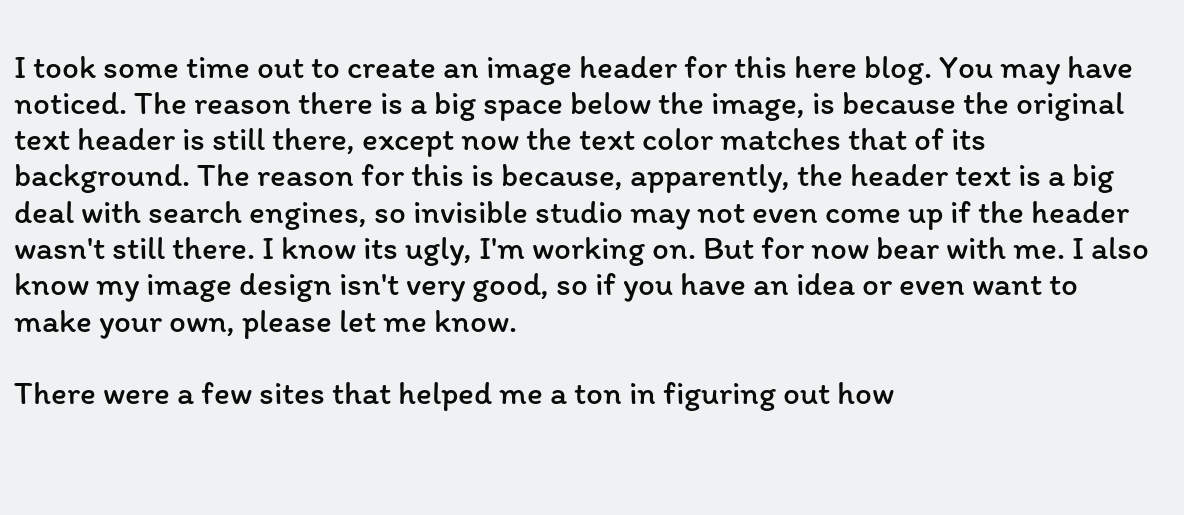I took some time out to create an image header for this here blog. You may have noticed. The reason there is a big space below the image, is because the original text header is still there, except now the text color matches that of its background. The reason for this is because, apparently, the header text is a big deal with search engines, so invisible studio may not even come up if the header wasn't still there. I know its ugly, I'm working on. But for now bear with me. I also know my image design isn't very good, so if you have an idea or even want to make your own, please let me know.

There were a few sites that helped me a ton in figuring out how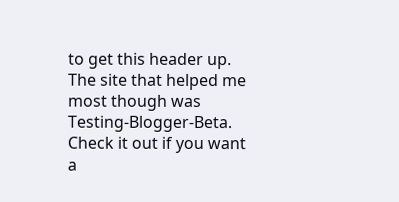to get this header up. The site that helped me most though was Testing-Blogger-Beta. Check it out if you want a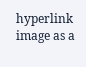hyperlink image as a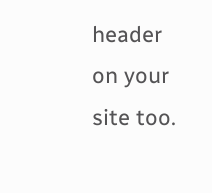header on your site too.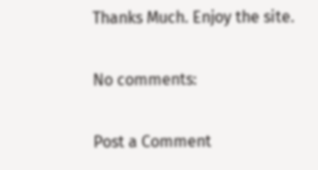Thanks Much. Enjoy the site.

No comments:

Post a Comment